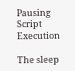Pausing Script Execution

The sleep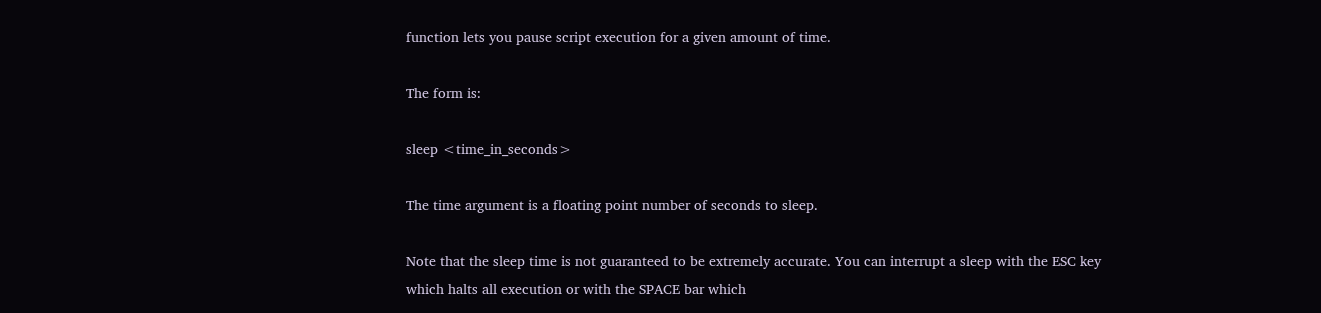function lets you pause script execution for a given amount of time.

The form is:

sleep <time_in_seconds>

The time argument is a floating point number of seconds to sleep.

Note that the sleep time is not guaranteed to be extremely accurate. You can interrupt a sleep with the ESC key which halts all execution or with the SPACE bar which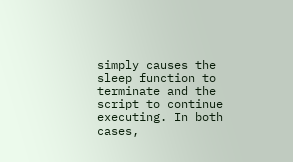simply causes the sleep function to terminate and the script to continue executing. In both cases,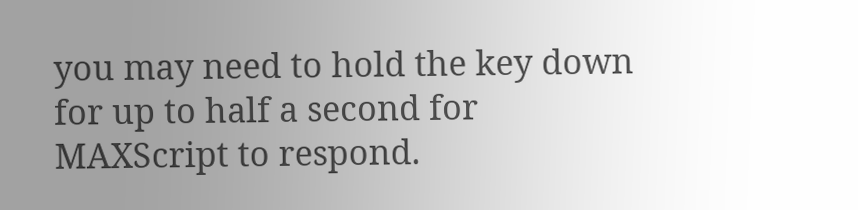you may need to hold the key down for up to half a second for MAXScript to respond.